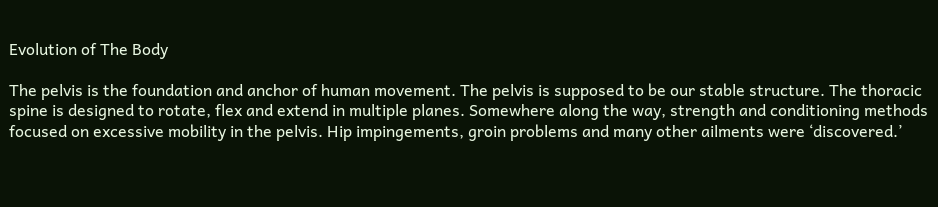Evolution of The Body

The pelvis is the foundation and anchor of human movement. The pelvis is supposed to be our stable structure. The thoracic spine is designed to rotate, flex and extend in multiple planes. Somewhere along the way, strength and conditioning methods focused on excessive mobility in the pelvis. Hip impingements, groin problems and many other ailments were ‘discovered.’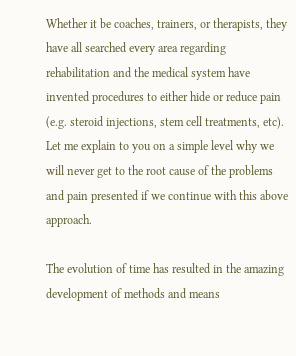Whether it be coaches, trainers, or therapists, they have all searched every area regarding rehabilitation and the medical system have invented procedures to either hide or reduce pain (e.g. steroid injections, stem cell treatments, etc). Let me explain to you on a simple level why we will never get to the root cause of the problems and pain presented if we continue with this above approach.

The evolution of time has resulted in the amazing development of methods and means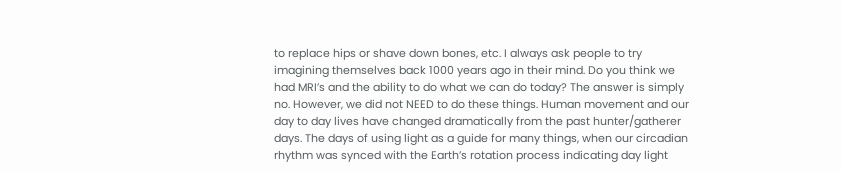to replace hips or shave down bones, etc. I always ask people to try imagining themselves back 1000 years ago in their mind. Do you think we had MRI’s and the ability to do what we can do today? The answer is simply no. However, we did not NEED to do these things. Human movement and our day to day lives have changed dramatically from the past hunter/gatherer days. The days of using light as a guide for many things, when our circadian rhythm was synced with the Earth’s rotation process indicating day light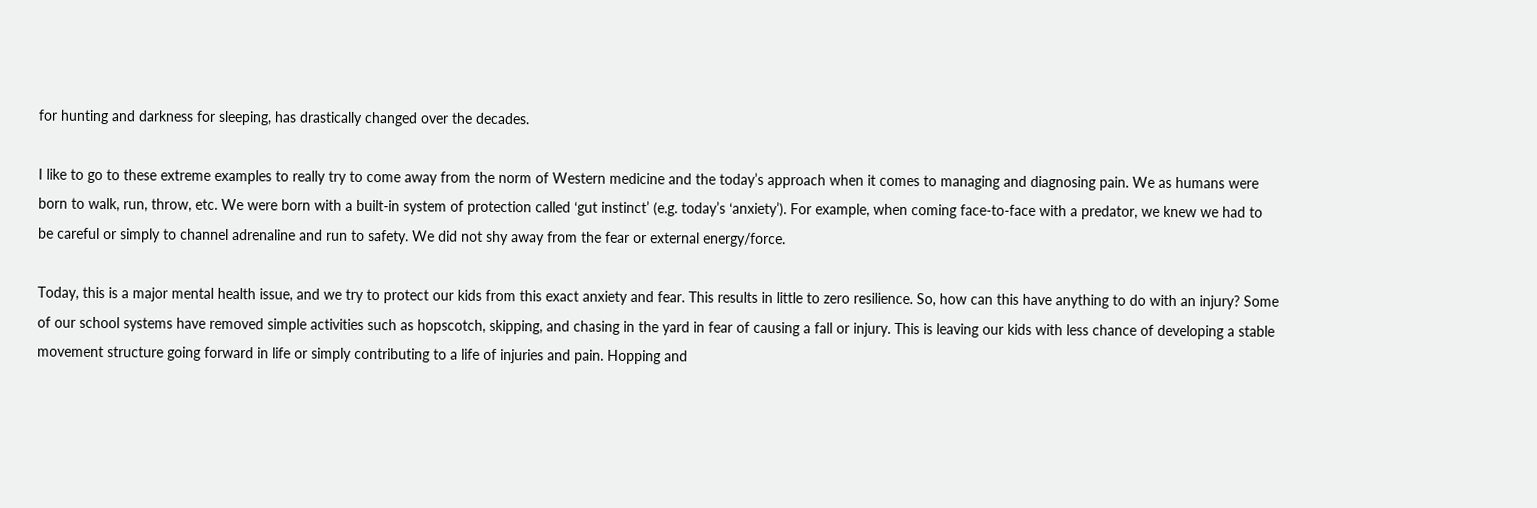for hunting and darkness for sleeping, has drastically changed over the decades.

I like to go to these extreme examples to really try to come away from the norm of Western medicine and the today’s approach when it comes to managing and diagnosing pain. We as humans were born to walk, run, throw, etc. We were born with a built-in system of protection called ‘gut instinct’ (e.g. today’s ‘anxiety’). For example, when coming face-to-face with a predator, we knew we had to be careful or simply to channel adrenaline and run to safety. We did not shy away from the fear or external energy/force.

Today, this is a major mental health issue, and we try to protect our kids from this exact anxiety and fear. This results in little to zero resilience. So, how can this have anything to do with an injury? Some of our school systems have removed simple activities such as hopscotch, skipping, and chasing in the yard in fear of causing a fall or injury. This is leaving our kids with less chance of developing a stable movement structure going forward in life or simply contributing to a life of injuries and pain. Hopping and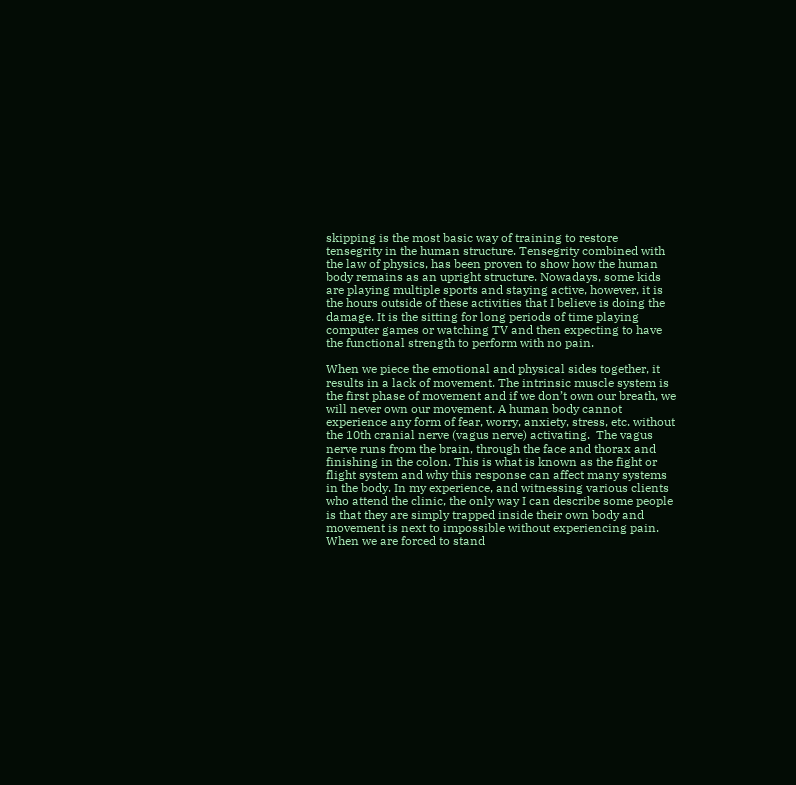skipping is the most basic way of training to restore tensegrity in the human structure. Tensegrity combined with the law of physics, has been proven to show how the human body remains as an upright structure. Nowadays, some kids are playing multiple sports and staying active, however, it is the hours outside of these activities that I believe is doing the damage. It is the sitting for long periods of time playing computer games or watching TV and then expecting to have the functional strength to perform with no pain.

When we piece the emotional and physical sides together, it results in a lack of movement. The intrinsic muscle system is the first phase of movement and if we don’t own our breath, we will never own our movement. A human body cannot experience any form of fear, worry, anxiety, stress, etc. without the 10th cranial nerve (vagus nerve) activating.  The vagus nerve runs from the brain, through the face and thorax and finishing in the colon. This is what is known as the fight or flight system and why this response can affect many systems in the body. In my experience, and witnessing various clients who attend the clinic, the only way I can describe some people is that they are simply trapped inside their own body and movement is next to impossible without experiencing pain. When we are forced to stand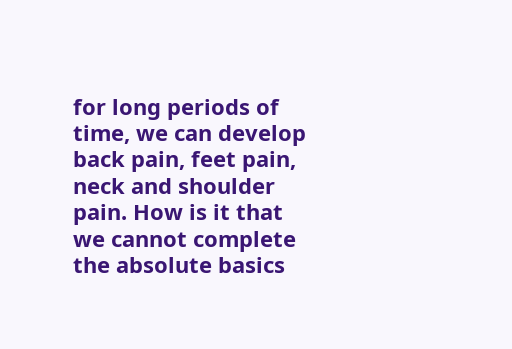for long periods of time, we can develop back pain, feet pain, neck and shoulder pain. How is it that we cannot complete the absolute basics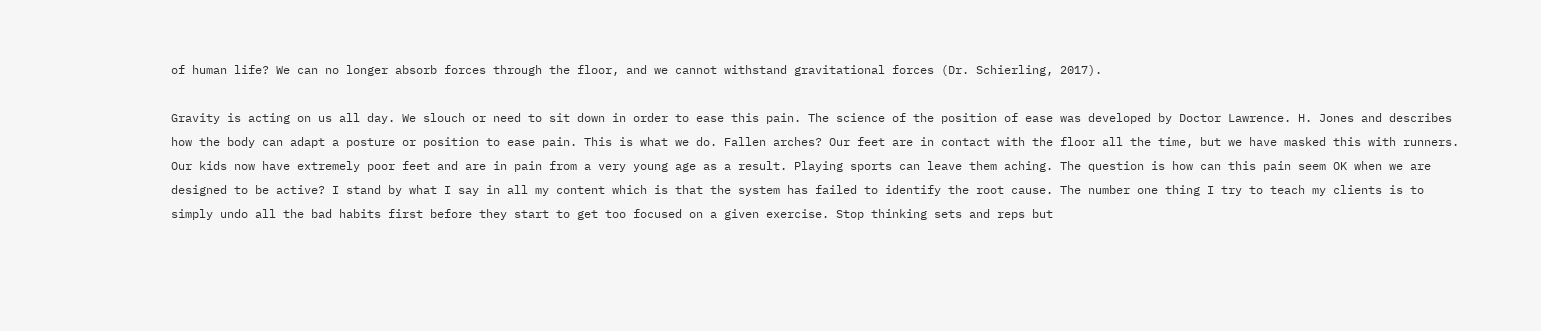of human life? We can no longer absorb forces through the floor, and we cannot withstand gravitational forces (Dr. Schierling, 2017).

Gravity is acting on us all day. We slouch or need to sit down in order to ease this pain. The science of the position of ease was developed by Doctor Lawrence. H. Jones and describes how the body can adapt a posture or position to ease pain. This is what we do. Fallen arches? Our feet are in contact with the floor all the time, but we have masked this with runners. Our kids now have extremely poor feet and are in pain from a very young age as a result. Playing sports can leave them aching. The question is how can this pain seem OK when we are designed to be active? I stand by what I say in all my content which is that the system has failed to identify the root cause. The number one thing I try to teach my clients is to simply undo all the bad habits first before they start to get too focused on a given exercise. Stop thinking sets and reps but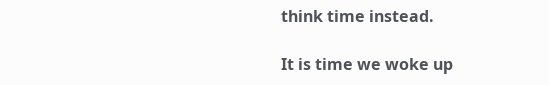think time instead.

It is time we woke up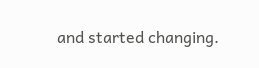and started changing.